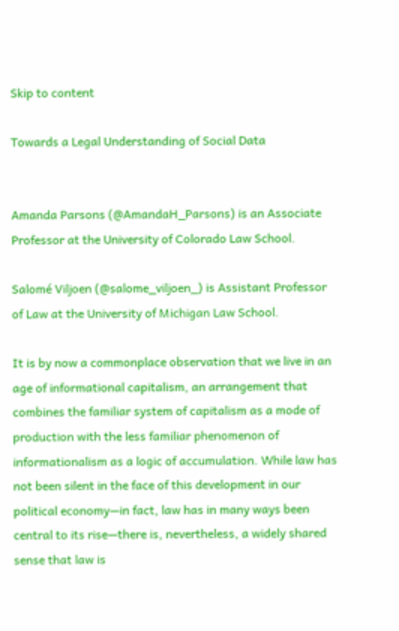Skip to content

Towards a Legal Understanding of Social Data


Amanda Parsons (@AmandaH_Parsons) is an Associate Professor at the University of Colorado Law School.

Salomé Viljoen (@salome_viljoen_) is Assistant Professor of Law at the University of Michigan Law School.

It is by now a commonplace observation that we live in an age of informational capitalism, an arrangement that combines the familiar system of capitalism as a mode of production with the less familiar phenomenon of informationalism as a logic of accumulation. While law has not been silent in the face of this development in our political economy—in fact, law has in many ways been central to its rise—there is, nevertheless, a widely shared sense that law is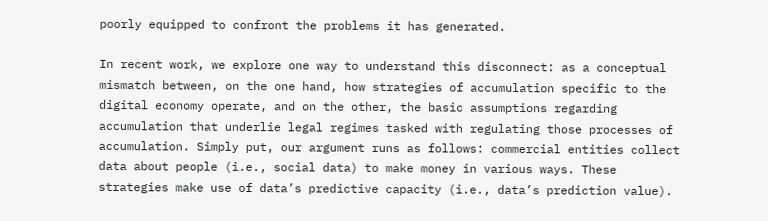poorly equipped to confront the problems it has generated.

In recent work, we explore one way to understand this disconnect: as a conceptual mismatch between, on the one hand, how strategies of accumulation specific to the digital economy operate, and on the other, the basic assumptions regarding accumulation that underlie legal regimes tasked with regulating those processes of accumulation. Simply put, our argument runs as follows: commercial entities collect data about people (i.e., social data) to make money in various ways. These strategies make use of data’s predictive capacity (i.e., data’s prediction value).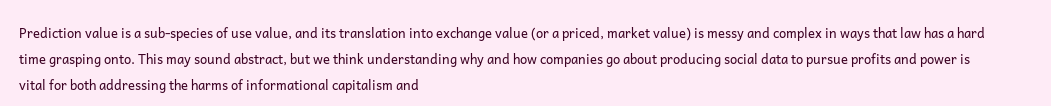Prediction value is a sub-species of use value, and its translation into exchange value (or a priced, market value) is messy and complex in ways that law has a hard time grasping onto. This may sound abstract, but we think understanding why and how companies go about producing social data to pursue profits and power is vital for both addressing the harms of informational capitalism and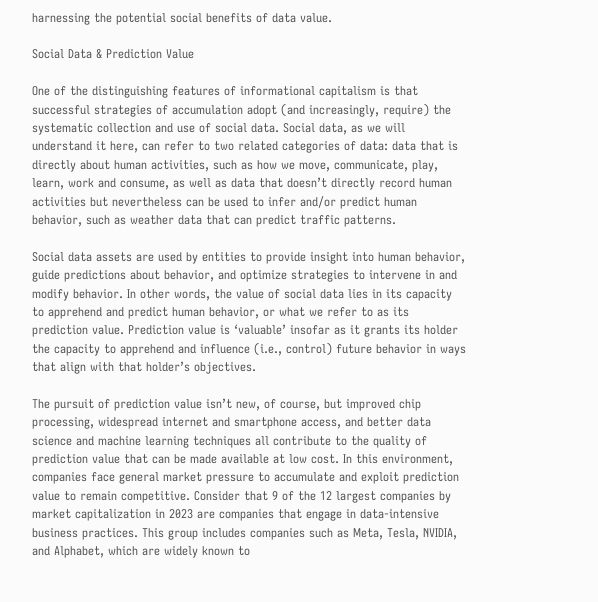harnessing the potential social benefits of data value.

Social Data & Prediction Value

One of the distinguishing features of informational capitalism is that successful strategies of accumulation adopt (and increasingly, require) the systematic collection and use of social data. Social data, as we will understand it here, can refer to two related categories of data: data that is directly about human activities, such as how we move, communicate, play, learn, work and consume, as well as data that doesn’t directly record human activities but nevertheless can be used to infer and/or predict human behavior, such as weather data that can predict traffic patterns.

Social data assets are used by entities to provide insight into human behavior, guide predictions about behavior, and optimize strategies to intervene in and modify behavior. In other words, the value of social data lies in its capacity to apprehend and predict human behavior, or what we refer to as its prediction value. Prediction value is ‘valuable’ insofar as it grants its holder the capacity to apprehend and influence (i.e., control) future behavior in ways that align with that holder’s objectives.

The pursuit of prediction value isn’t new, of course, but improved chip processing, widespread internet and smartphone access, and better data science and machine learning techniques all contribute to the quality of prediction value that can be made available at low cost. In this environment, companies face general market pressure to accumulate and exploit prediction value to remain competitive. Consider that 9 of the 12 largest companies by market capitalization in 2023 are companies that engage in data-intensive business practices. This group includes companies such as Meta, Tesla, NVIDIA, and Alphabet, which are widely known to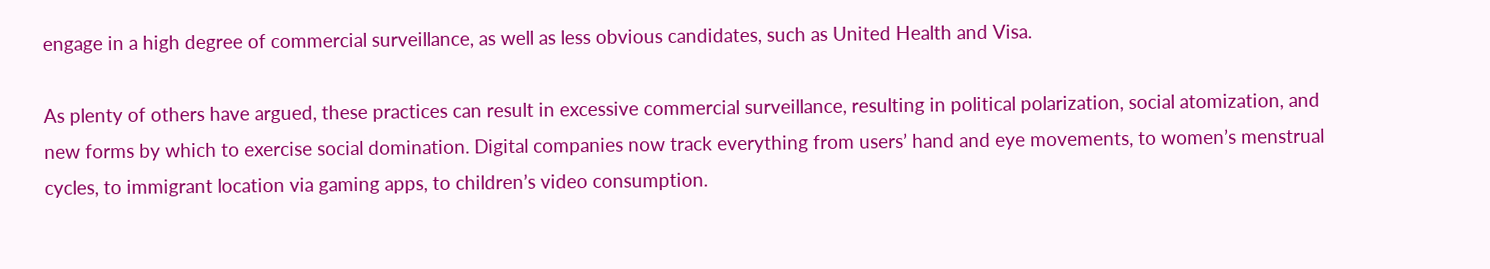engage in a high degree of commercial surveillance, as well as less obvious candidates, such as United Health and Visa.

As plenty of others have argued, these practices can result in excessive commercial surveillance, resulting in political polarization, social atomization, and new forms by which to exercise social domination. Digital companies now track everything from users’ hand and eye movements, to women’s menstrual cycles, to immigrant location via gaming apps, to children’s video consumption.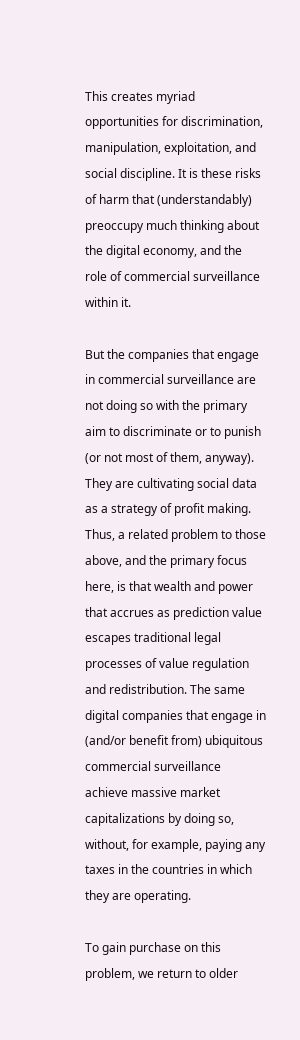This creates myriad opportunities for discrimination, manipulation, exploitation, and social discipline. It is these risks of harm that (understandably) preoccupy much thinking about the digital economy, and the role of commercial surveillance within it.

But the companies that engage in commercial surveillance are not doing so with the primary aim to discriminate or to punish (or not most of them, anyway). They are cultivating social data as a strategy of profit making. Thus, a related problem to those above, and the primary focus here, is that wealth and power that accrues as prediction value escapes traditional legal processes of value regulation and redistribution. The same digital companies that engage in (and/or benefit from) ubiquitous commercial surveillance achieve massive market capitalizations by doing so, without, for example, paying any taxes in the countries in which they are operating.

To gain purchase on this problem, we return to older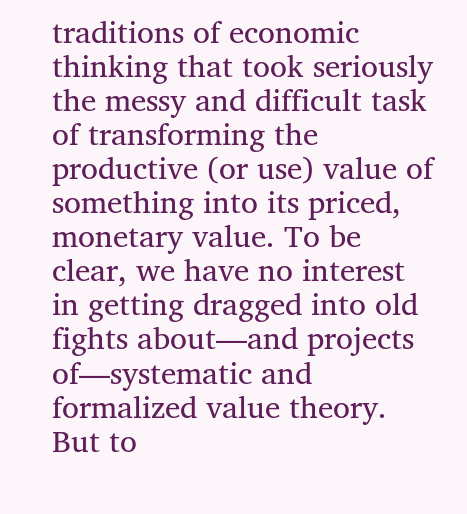traditions of economic thinking that took seriously the messy and difficult task of transforming the productive (or use) value of something into its priced, monetary value. To be clear, we have no interest in getting dragged into old fights about—and projects of—systematic and formalized value theory. But to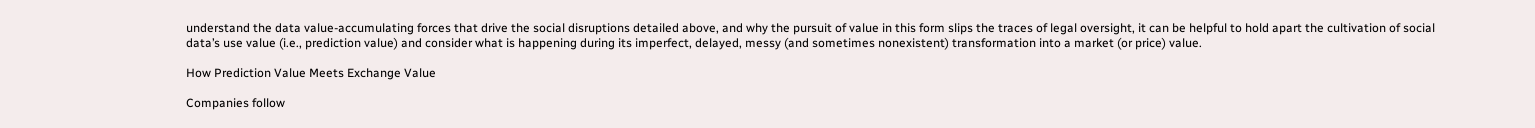understand the data value-accumulating forces that drive the social disruptions detailed above, and why the pursuit of value in this form slips the traces of legal oversight, it can be helpful to hold apart the cultivation of social data’s use value (i.e., prediction value) and consider what is happening during its imperfect, delayed, messy (and sometimes nonexistent) transformation into a market (or price) value.

How Prediction Value Meets Exchange Value

Companies follow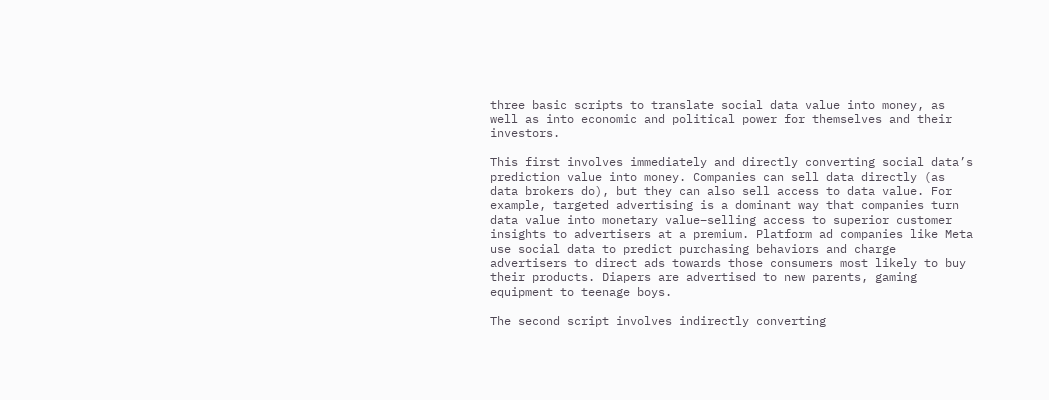three basic scripts to translate social data value into money, as well as into economic and political power for themselves and their investors.

This first involves immediately and directly converting social data’s prediction value into money. Companies can sell data directly (as data brokers do), but they can also sell access to data value. For example, targeted advertising is a dominant way that companies turn data value into monetary value–selling access to superior customer insights to advertisers at a premium. Platform ad companies like Meta use social data to predict purchasing behaviors and charge advertisers to direct ads towards those consumers most likely to buy their products. Diapers are advertised to new parents, gaming equipment to teenage boys.

The second script involves indirectly converting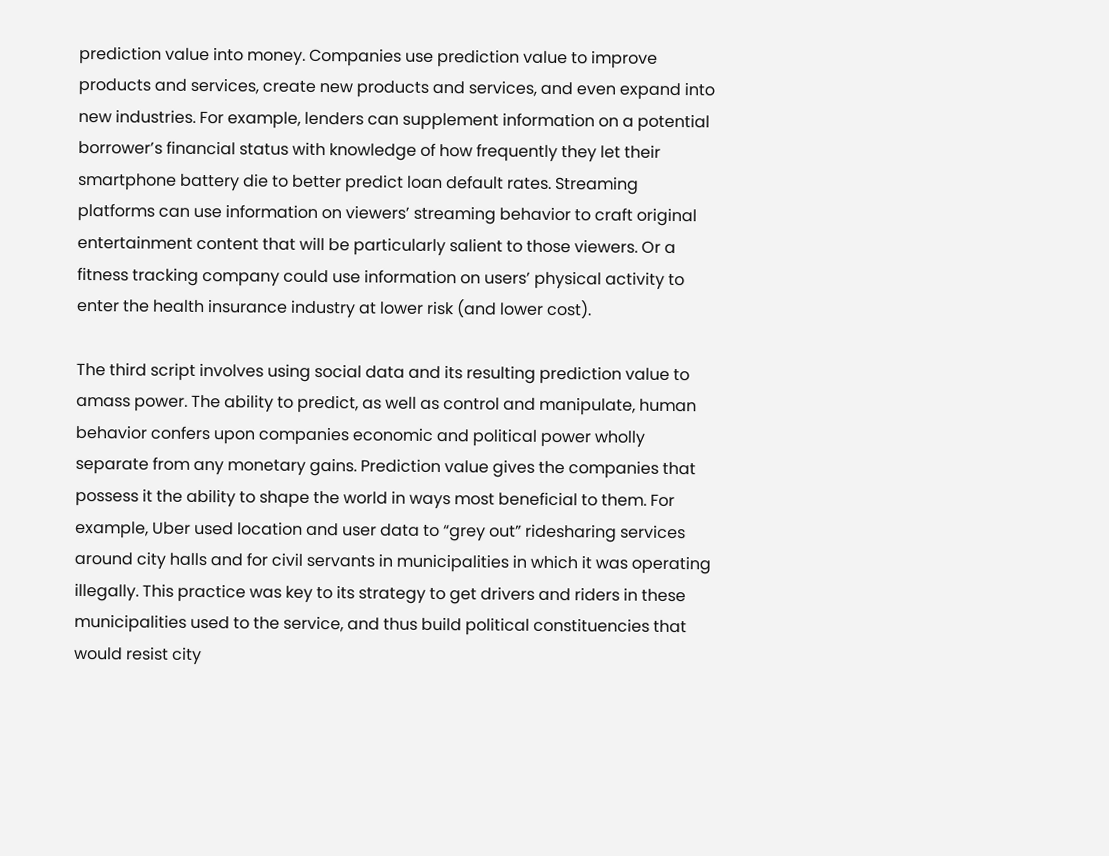prediction value into money. Companies use prediction value to improve products and services, create new products and services, and even expand into new industries. For example, lenders can supplement information on a potential borrower’s financial status with knowledge of how frequently they let their smartphone battery die to better predict loan default rates. Streaming platforms can use information on viewers’ streaming behavior to craft original entertainment content that will be particularly salient to those viewers. Or a fitness tracking company could use information on users’ physical activity to enter the health insurance industry at lower risk (and lower cost).

The third script involves using social data and its resulting prediction value to amass power. The ability to predict, as well as control and manipulate, human behavior confers upon companies economic and political power wholly separate from any monetary gains. Prediction value gives the companies that possess it the ability to shape the world in ways most beneficial to them. For example, Uber used location and user data to “grey out” ridesharing services around city halls and for civil servants in municipalities in which it was operating illegally. This practice was key to its strategy to get drivers and riders in these municipalities used to the service, and thus build political constituencies that would resist city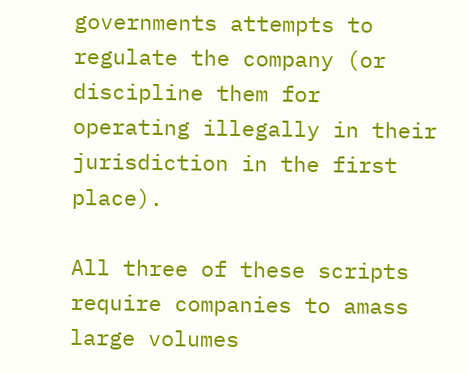governments attempts to regulate the company (or discipline them for operating illegally in their jurisdiction in the first place).

All three of these scripts require companies to amass large volumes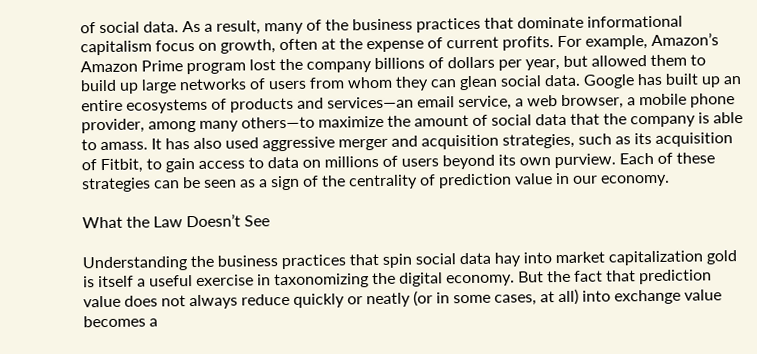of social data. As a result, many of the business practices that dominate informational capitalism focus on growth, often at the expense of current profits. For example, Amazon’s Amazon Prime program lost the company billions of dollars per year, but allowed them to build up large networks of users from whom they can glean social data. Google has built up an entire ecosystems of products and services—an email service, a web browser, a mobile phone provider, among many others—to maximize the amount of social data that the company is able to amass. It has also used aggressive merger and acquisition strategies, such as its acquisition of Fitbit, to gain access to data on millions of users beyond its own purview. Each of these strategies can be seen as a sign of the centrality of prediction value in our economy.

What the Law Doesn’t See

Understanding the business practices that spin social data hay into market capitalization gold is itself a useful exercise in taxonomizing the digital economy. But the fact that prediction value does not always reduce quickly or neatly (or in some cases, at all) into exchange value becomes a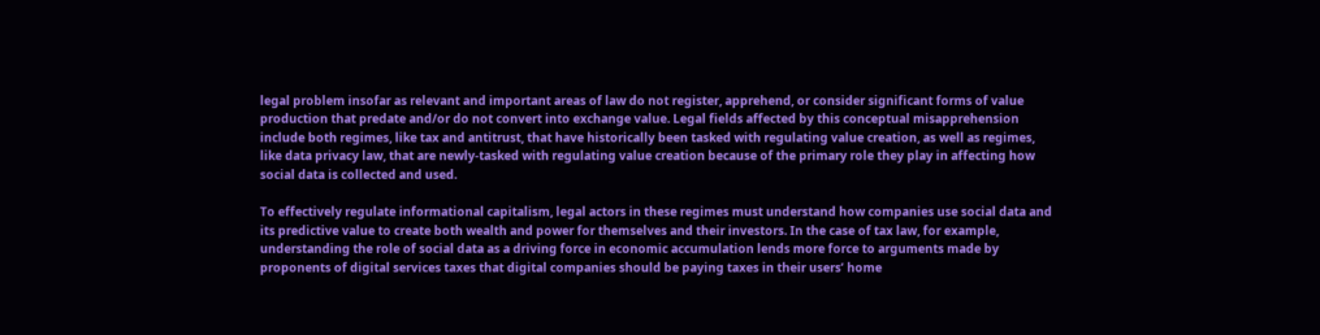legal problem insofar as relevant and important areas of law do not register, apprehend, or consider significant forms of value production that predate and/or do not convert into exchange value. Legal fields affected by this conceptual misapprehension include both regimes, like tax and antitrust, that have historically been tasked with regulating value creation, as well as regimes, like data privacy law, that are newly-tasked with regulating value creation because of the primary role they play in affecting how social data is collected and used.

To effectively regulate informational capitalism, legal actors in these regimes must understand how companies use social data and its predictive value to create both wealth and power for themselves and their investors. In the case of tax law, for example, understanding the role of social data as a driving force in economic accumulation lends more force to arguments made by proponents of digital services taxes that digital companies should be paying taxes in their users’ home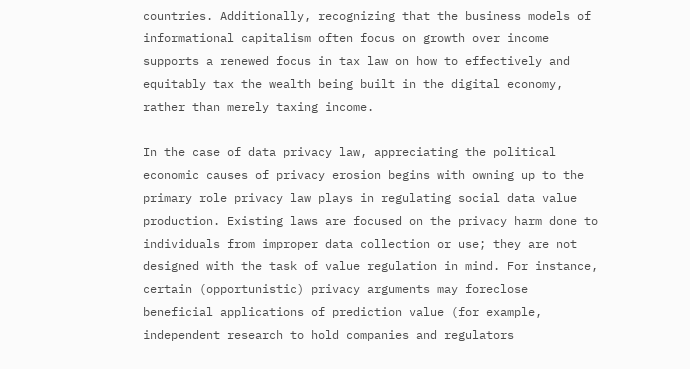countries. Additionally, recognizing that the business models of informational capitalism often focus on growth over income supports a renewed focus in tax law on how to effectively and equitably tax the wealth being built in the digital economy, rather than merely taxing income.

In the case of data privacy law, appreciating the political economic causes of privacy erosion begins with owning up to the primary role privacy law plays in regulating social data value production. Existing laws are focused on the privacy harm done to individuals from improper data collection or use; they are not designed with the task of value regulation in mind. For instance, certain (opportunistic) privacy arguments may foreclose beneficial applications of prediction value (for example, independent research to hold companies and regulators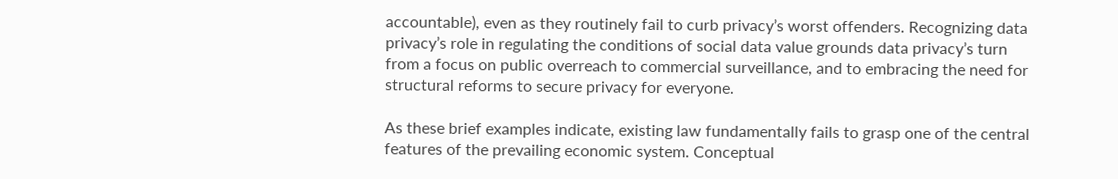accountable), even as they routinely fail to curb privacy’s worst offenders. Recognizing data privacy’s role in regulating the conditions of social data value grounds data privacy’s turn from a focus on public overreach to commercial surveillance, and to embracing the need for structural reforms to secure privacy for everyone.

As these brief examples indicate, existing law fundamentally fails to grasp one of the central features of the prevailing economic system. Conceptual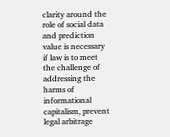clarity around the role of social data and prediction value is necessary if law is to meet the challenge of addressing the harms of informational capitalism, prevent legal arbitrage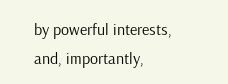by powerful interests, and, importantly,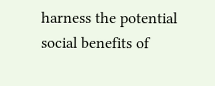harness the potential social benefits of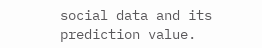social data and its prediction value.